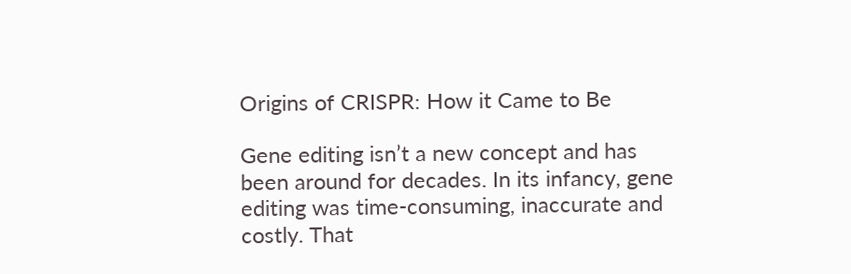Origins of CRISPR: How it Came to Be

Gene editing isn’t a new concept and has been around for decades. In its infancy, gene editing was time-consuming, inaccurate and costly. That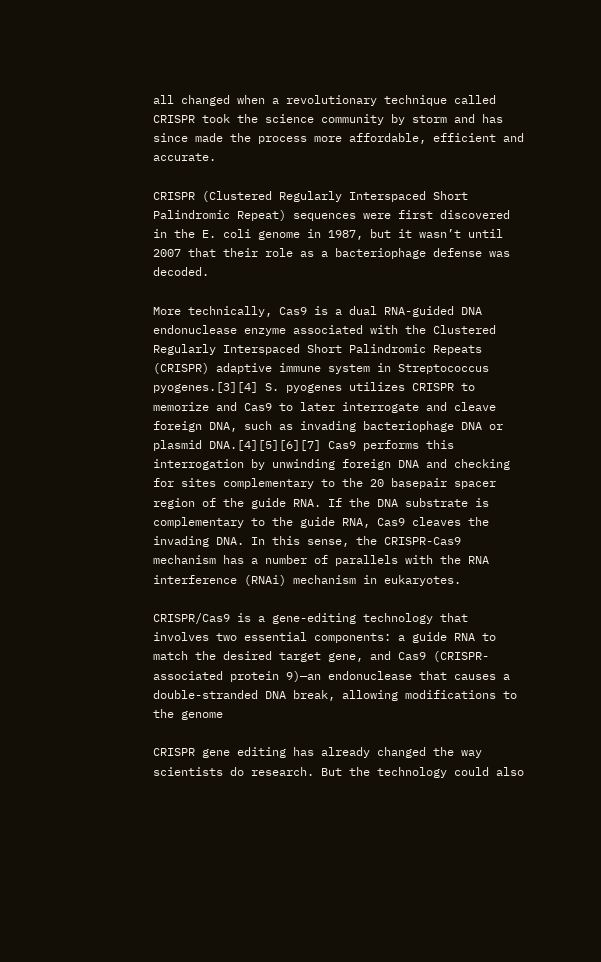all changed when a revolutionary technique called CRISPR took the science community by storm and has since made the process more affordable, efficient and accurate.

CRISPR (Clustered Regularly Interspaced Short Palindromic Repeat) sequences were first discovered in the E. coli genome in 1987, but it wasn’t until 2007 that their role as a bacteriophage defense was decoded.

More technically, Cas9 is a dual RNA-guided DNA endonuclease enzyme associated with the Clustered Regularly Interspaced Short Palindromic Repeats (CRISPR) adaptive immune system in Streptococcus pyogenes.[3][4] S. pyogenes utilizes CRISPR to memorize and Cas9 to later interrogate and cleave foreign DNA, such as invading bacteriophage DNA or plasmid DNA.[4][5][6][7] Cas9 performs this interrogation by unwinding foreign DNA and checking for sites complementary to the 20 basepair spacer region of the guide RNA. If the DNA substrate is complementary to the guide RNA, Cas9 cleaves the invading DNA. In this sense, the CRISPR-Cas9 mechanism has a number of parallels with the RNA interference (RNAi) mechanism in eukaryotes.

CRISPR/Cas9 is a gene-editing technology that involves two essential components: a guide RNA to match the desired target gene, and Cas9 (CRISPR-associated protein 9)—an endonuclease that causes a double-stranded DNA break, allowing modifications to the genome

CRISPR gene editing has already changed the way scientists do research. But the technology could also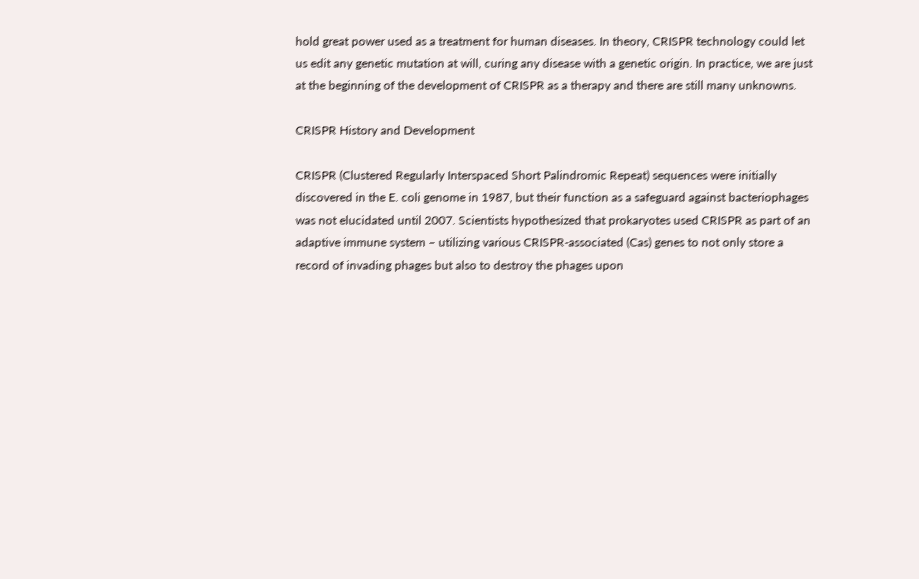hold great power used as a treatment for human diseases. In theory, CRISPR technology could let us edit any genetic mutation at will, curing any disease with a genetic origin. In practice, we are just at the beginning of the development of CRISPR as a therapy and there are still many unknowns.

CRISPR History and Development

CRISPR (Clustered Regularly Interspaced Short Palindromic Repeat) sequences were initially discovered in the E. coli genome in 1987, but their function as a safeguard against bacteriophages was not elucidated until 2007. Scientists hypothesized that prokaryotes used CRISPR as part of an adaptive immune system – utilizing various CRISPR-associated (Cas) genes to not only store a record of invading phages but also to destroy the phages upon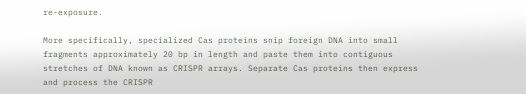re-exposure.

More specifically, specialized Cas proteins snip foreign DNA into small fragments approximately 20 bp in length and paste them into contiguous stretches of DNA known as CRISPR arrays. Separate Cas proteins then express and process the CRISPR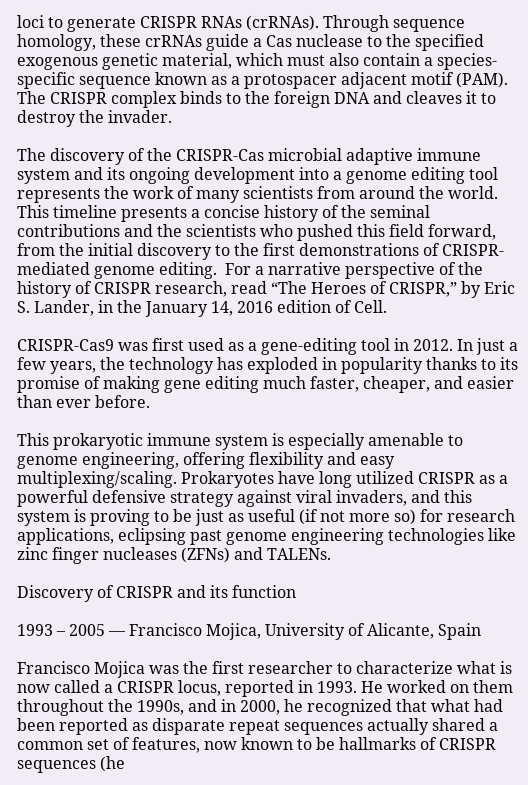loci to generate CRISPR RNAs (crRNAs). Through sequence homology, these crRNAs guide a Cas nuclease to the specified exogenous genetic material, which must also contain a species-specific sequence known as a protospacer adjacent motif (PAM). The CRISPR complex binds to the foreign DNA and cleaves it to destroy the invader.

The discovery of the CRISPR-Cas microbial adaptive immune system and its ongoing development into a genome editing tool represents the work of many scientists from around the world. This timeline presents a concise history of the seminal contributions and the scientists who pushed this field forward, from the initial discovery to the first demonstrations of CRISPR-mediated genome editing.  For a narrative perspective of the history of CRISPR research, read “The Heroes of CRISPR,” by Eric S. Lander, in the January 14, 2016 edition of Cell.

CRISPR-Cas9 was first used as a gene-editing tool in 2012. In just a few years, the technology has exploded in popularity thanks to its promise of making gene editing much faster, cheaper, and easier than ever before.

This prokaryotic immune system is especially amenable to genome engineering, offering flexibility and easy multiplexing/scaling. Prokaryotes have long utilized CRISPR as a powerful defensive strategy against viral invaders, and this system is proving to be just as useful (if not more so) for research applications, eclipsing past genome engineering technologies like zinc finger nucleases (ZFNs) and TALENs.

Discovery of CRISPR and its function

1993 – 2005 — Francisco Mojica, University of Alicante, Spain

Francisco Mojica was the first researcher to characterize what is now called a CRISPR locus, reported in 1993. He worked on them throughout the 1990s, and in 2000, he recognized that what had been reported as disparate repeat sequences actually shared a common set of features, now known to be hallmarks of CRISPR sequences (he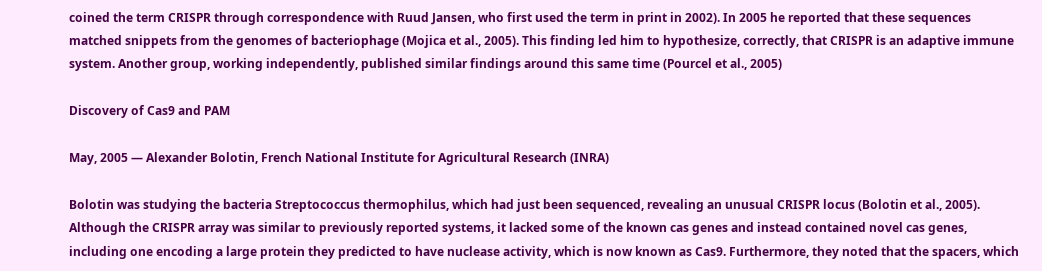coined the term CRISPR through correspondence with Ruud Jansen, who first used the term in print in 2002). In 2005 he reported that these sequences matched snippets from the genomes of bacteriophage (Mojica et al., 2005). This finding led him to hypothesize, correctly, that CRISPR is an adaptive immune system. Another group, working independently, published similar findings around this same time (Pourcel et al., 2005)

Discovery of Cas9 and PAM

May, 2005 — Alexander Bolotin, French National Institute for Agricultural Research (INRA)

Bolotin was studying the bacteria Streptococcus thermophilus, which had just been sequenced, revealing an unusual CRISPR locus (Bolotin et al., 2005). Although the CRISPR array was similar to previously reported systems, it lacked some of the known cas genes and instead contained novel cas genes, including one encoding a large protein they predicted to have nuclease activity, which is now known as Cas9. Furthermore, they noted that the spacers, which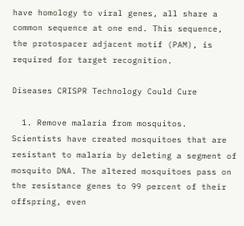have homology to viral genes, all share a common sequence at one end. This sequence, the protospacer adjacent motif (PAM), is required for target recognition.

Diseases CRISPR Technology Could Cure

  1. Remove malaria from mosquitos. Scientists have created mosquitoes that are resistant to malaria by deleting a segment of mosquito DNA. The altered mosquitoes pass on the resistance genes to 99 percent of their offspring, even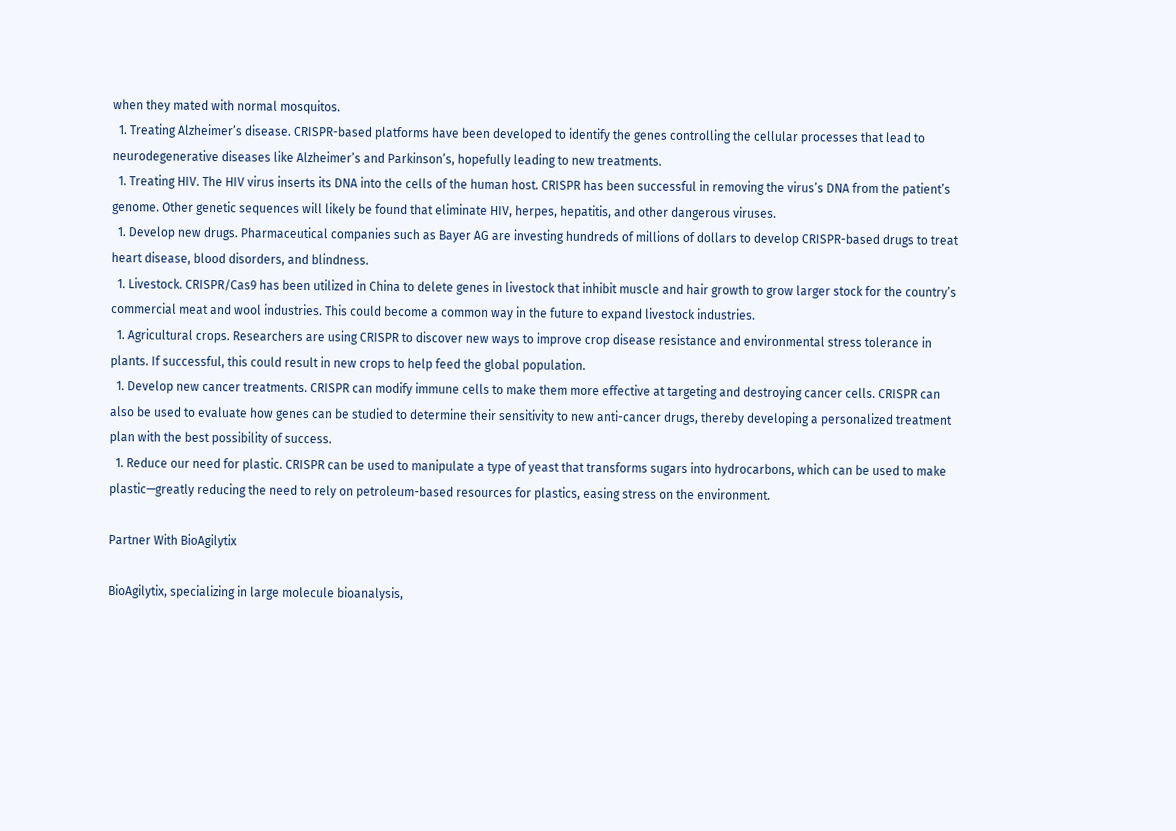when they mated with normal mosquitos.
  1. Treating Alzheimer’s disease. CRISPR-based platforms have been developed to identify the genes controlling the cellular processes that lead to neurodegenerative diseases like Alzheimer’s and Parkinson’s, hopefully leading to new treatments.
  1. Treating HIV. The HIV virus inserts its DNA into the cells of the human host. CRISPR has been successful in removing the virus’s DNA from the patient’s genome. Other genetic sequences will likely be found that eliminate HIV, herpes, hepatitis, and other dangerous viruses.
  1. Develop new drugs. Pharmaceutical companies such as Bayer AG are investing hundreds of millions of dollars to develop CRISPR-based drugs to treat heart disease, blood disorders, and blindness.
  1. Livestock. CRISPR/Cas9 has been utilized in China to delete genes in livestock that inhibit muscle and hair growth to grow larger stock for the country’s commercial meat and wool industries. This could become a common way in the future to expand livestock industries.
  1. Agricultural crops. Researchers are using CRISPR to discover new ways to improve crop disease resistance and environmental stress tolerance in plants. If successful, this could result in new crops to help feed the global population.
  1. Develop new cancer treatments. CRISPR can modify immune cells to make them more effective at targeting and destroying cancer cells. CRISPR can also be used to evaluate how genes can be studied to determine their sensitivity to new anti-cancer drugs, thereby developing a personalized treatment plan with the best possibility of success.
  1. Reduce our need for plastic. CRISPR can be used to manipulate a type of yeast that transforms sugars into hydrocarbons, which can be used to make plastic—greatly reducing the need to rely on petroleum-based resources for plastics, easing stress on the environment.

Partner With BioAgilytix

BioAgilytix, specializing in large molecule bioanalysis,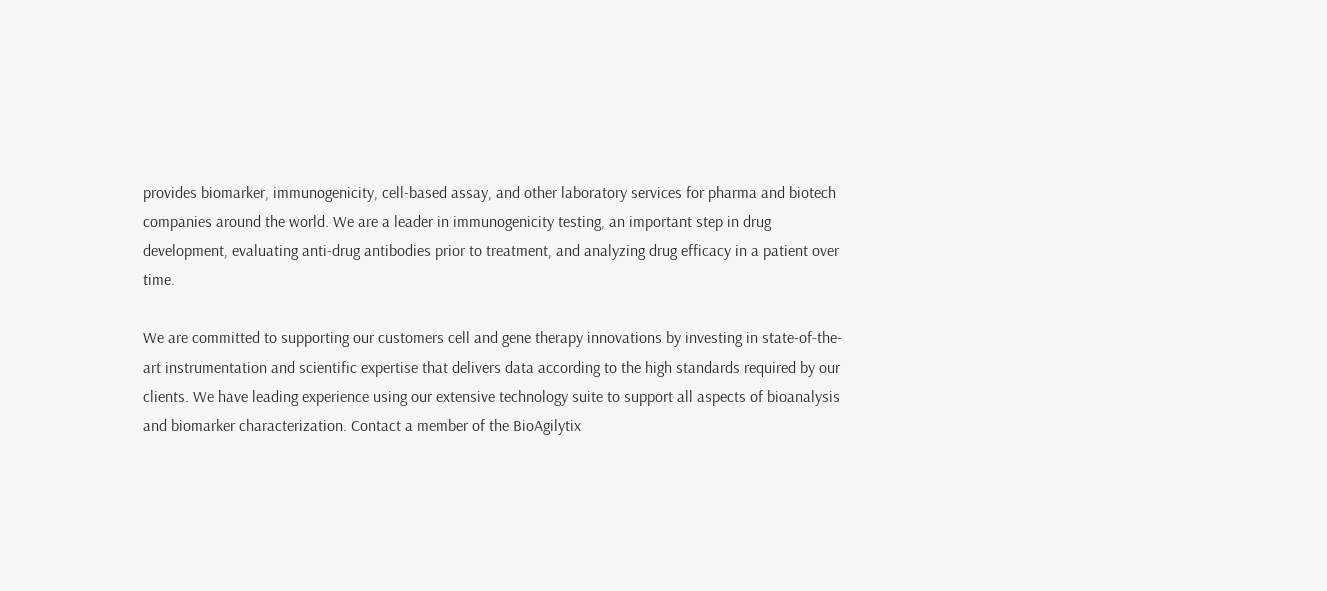provides biomarker, immunogenicity, cell-based assay, and other laboratory services for pharma and biotech companies around the world. We are a leader in immunogenicity testing, an important step in drug development, evaluating anti-drug antibodies prior to treatment, and analyzing drug efficacy in a patient over time.

We are committed to supporting our customers cell and gene therapy innovations by investing in state-of-the-art instrumentation and scientific expertise that delivers data according to the high standards required by our clients. We have leading experience using our extensive technology suite to support all aspects of bioanalysis and biomarker characterization. Contact a member of the BioAgilytix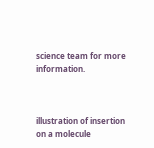science team for more information.



illustration of insertion on a molecule